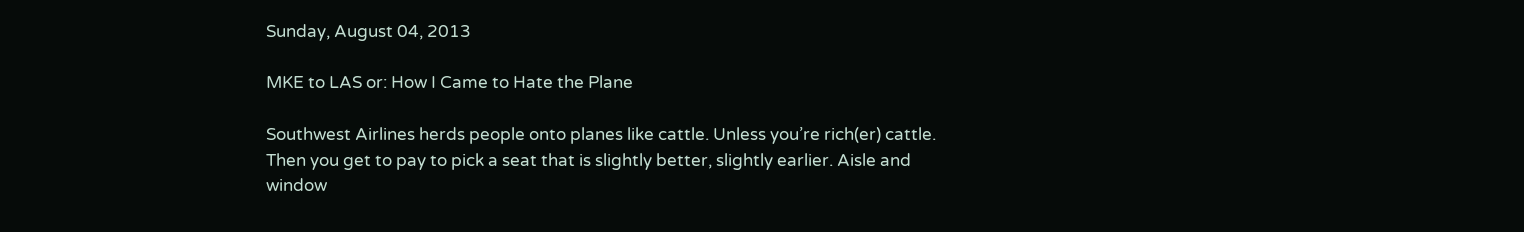Sunday, August 04, 2013

MKE to LAS or: How I Came to Hate the Plane

Southwest Airlines herds people onto planes like cattle. Unless you’re rich(er) cattle. Then you get to pay to pick a seat that is slightly better, slightly earlier. Aisle and window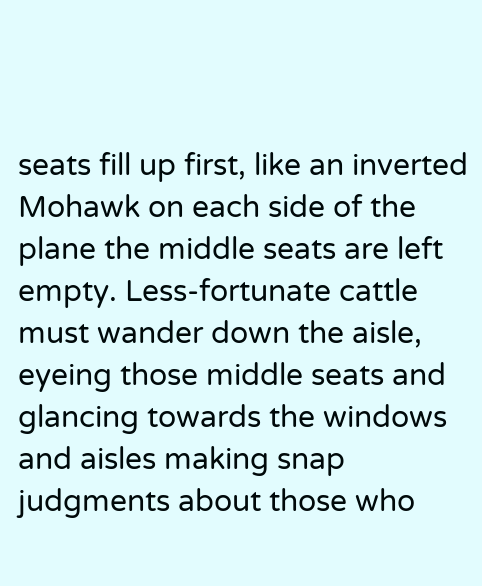seats fill up first, like an inverted Mohawk on each side of the plane the middle seats are left empty. Less-fortunate cattle must wander down the aisle, eyeing those middle seats and glancing towards the windows and aisles making snap judgments about those who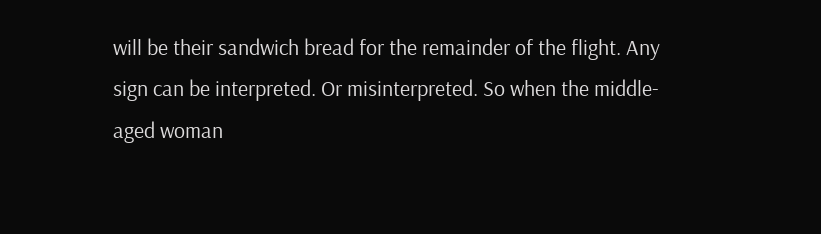will be their sandwich bread for the remainder of the flight. Any sign can be interpreted. Or misinterpreted. So when the middle-aged woman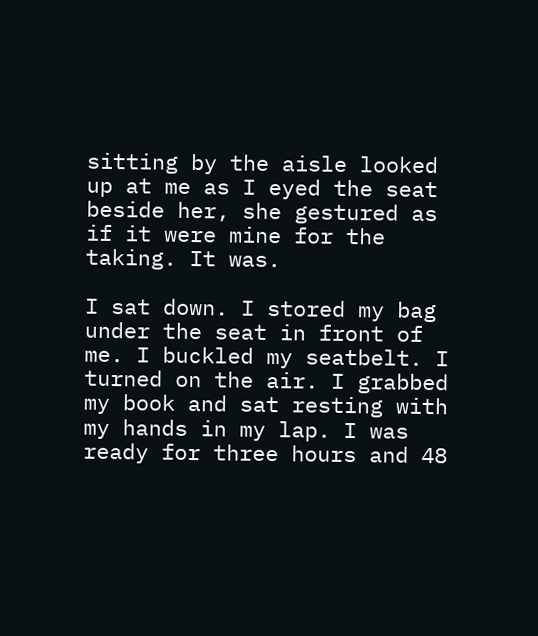sitting by the aisle looked up at me as I eyed the seat beside her, she gestured as if it were mine for the taking. It was.

I sat down. I stored my bag under the seat in front of me. I buckled my seatbelt. I turned on the air. I grabbed my book and sat resting with my hands in my lap. I was ready for three hours and 48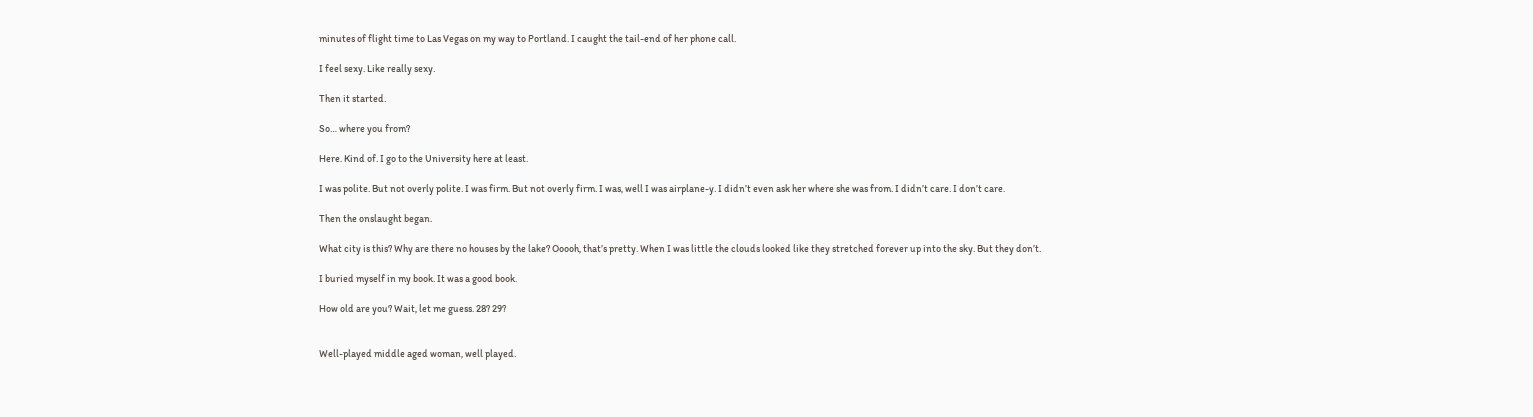minutes of flight time to Las Vegas on my way to Portland. I caught the tail-end of her phone call.

I feel sexy. Like really sexy.

Then it started.

So… where you from?

Here. Kind of. I go to the University here at least.

I was polite. But not overly polite. I was firm. But not overly firm. I was, well I was airplane-y. I didn’t even ask her where she was from. I didn’t care. I don’t care.

Then the onslaught began.

What city is this? Why are there no houses by the lake? Ooooh, that’s pretty. When I was little the clouds looked like they stretched forever up into the sky. But they don’t.

I buried myself in my book. It was a good book.

How old are you? Wait, let me guess. 28? 29?


Well-played middle aged woman, well played.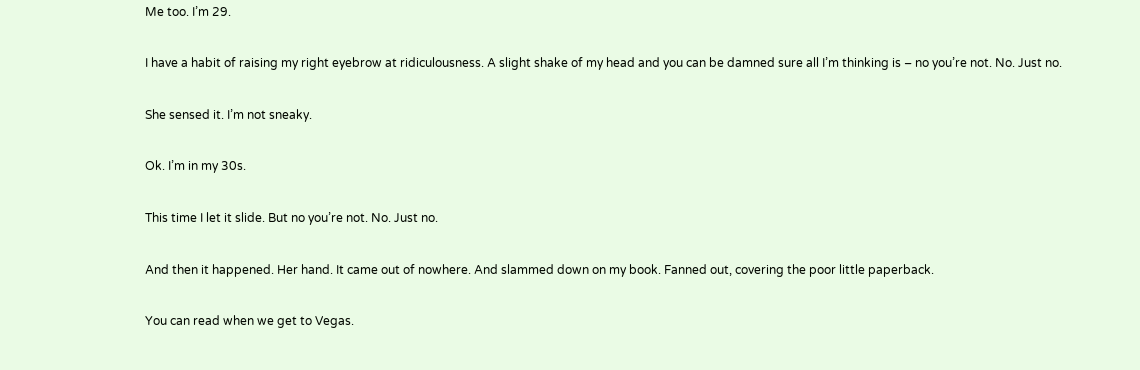Me too. I’m 29.

I have a habit of raising my right eyebrow at ridiculousness. A slight shake of my head and you can be damned sure all I’m thinking is – no you’re not. No. Just no.

She sensed it. I’m not sneaky.

Ok. I’m in my 30s.

This time I let it slide. But no you’re not. No. Just no.

And then it happened. Her hand. It came out of nowhere. And slammed down on my book. Fanned out, covering the poor little paperback.

You can read when we get to Vegas.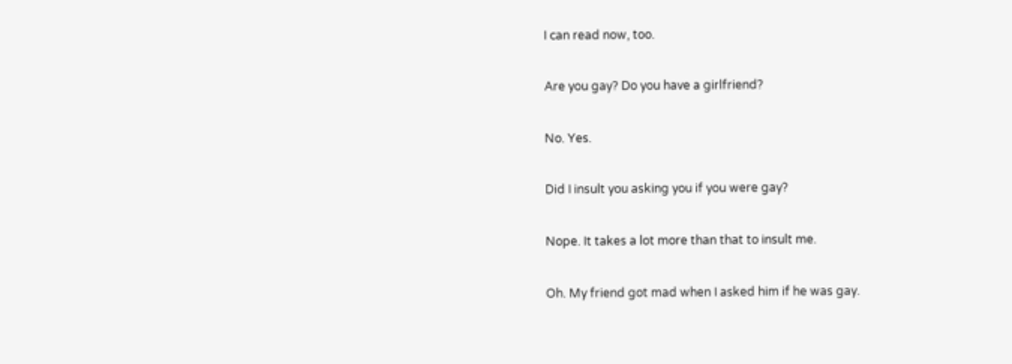I can read now, too.

Are you gay? Do you have a girlfriend?

No. Yes.

Did I insult you asking you if you were gay?

Nope. It takes a lot more than that to insult me.

Oh. My friend got mad when I asked him if he was gay.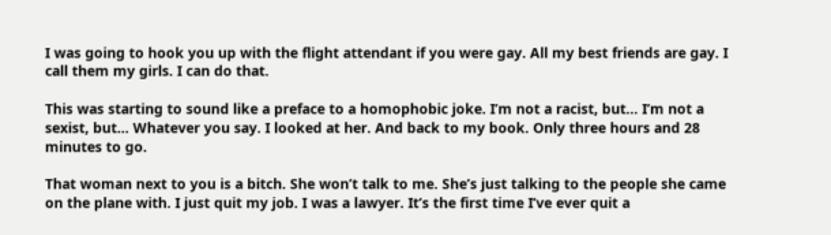I was going to hook you up with the flight attendant if you were gay. All my best friends are gay. I call them my girls. I can do that.

This was starting to sound like a preface to a homophobic joke. I’m not a racist, but… I’m not a sexist, but… Whatever you say. I looked at her. And back to my book. Only three hours and 28 minutes to go.

That woman next to you is a bitch. She won’t talk to me. She’s just talking to the people she came on the plane with. I just quit my job. I was a lawyer. It’s the first time I’ve ever quit a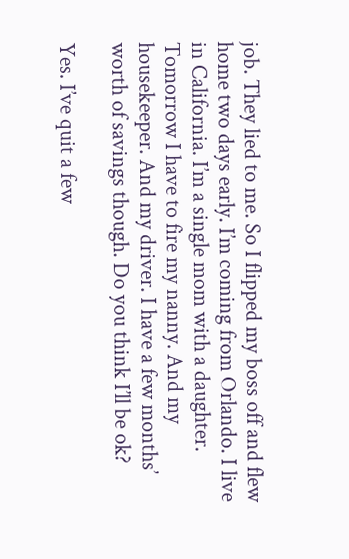job. They lied to me. So I flipped my boss off and flew home two days early. I’m coming from Orlando. I live in California. I’m a single mom with a daughter. Tomorrow I have to fire my nanny. And my housekeeper. And my driver. I have a few months’ worth of savings though. Do you think I’ll be ok?

Yes. I’ve quit a few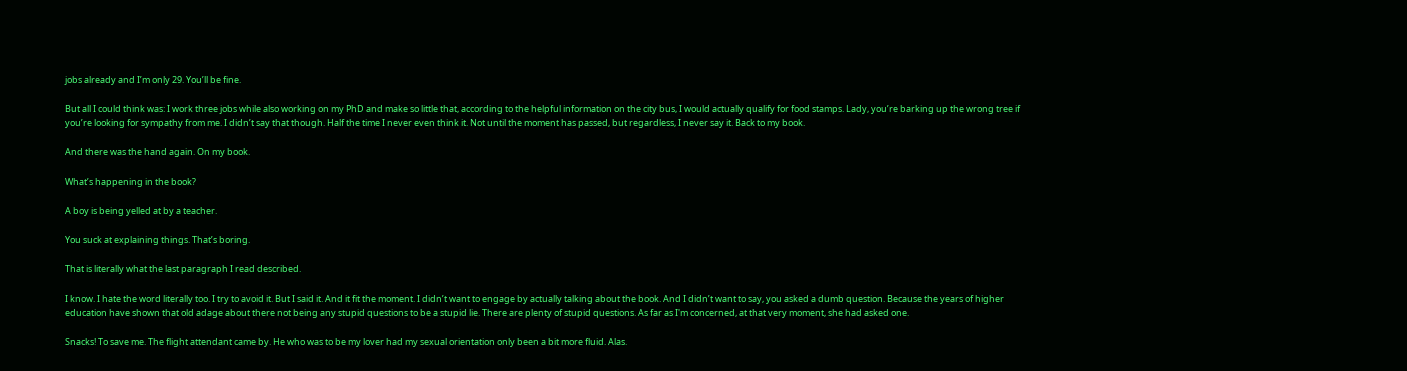jobs already and I’m only 29. You’ll be fine.

But all I could think was: I work three jobs while also working on my PhD and make so little that, according to the helpful information on the city bus, I would actually qualify for food stamps. Lady, you’re barking up the wrong tree if you’re looking for sympathy from me. I didn’t say that though. Half the time I never even think it. Not until the moment has passed, but regardless, I never say it. Back to my book.

And there was the hand again. On my book.

What’s happening in the book?

A boy is being yelled at by a teacher.

You suck at explaining things. That’s boring.

That is literally what the last paragraph I read described.

I know. I hate the word literally too. I try to avoid it. But I said it. And it fit the moment. I didn’t want to engage by actually talking about the book. And I didn’t want to say, you asked a dumb question. Because the years of higher education have shown that old adage about there not being any stupid questions to be a stupid lie. There are plenty of stupid questions. As far as I'm concerned, at that very moment, she had asked one.

Snacks! To save me. The flight attendant came by. He who was to be my lover had my sexual orientation only been a bit more fluid. Alas.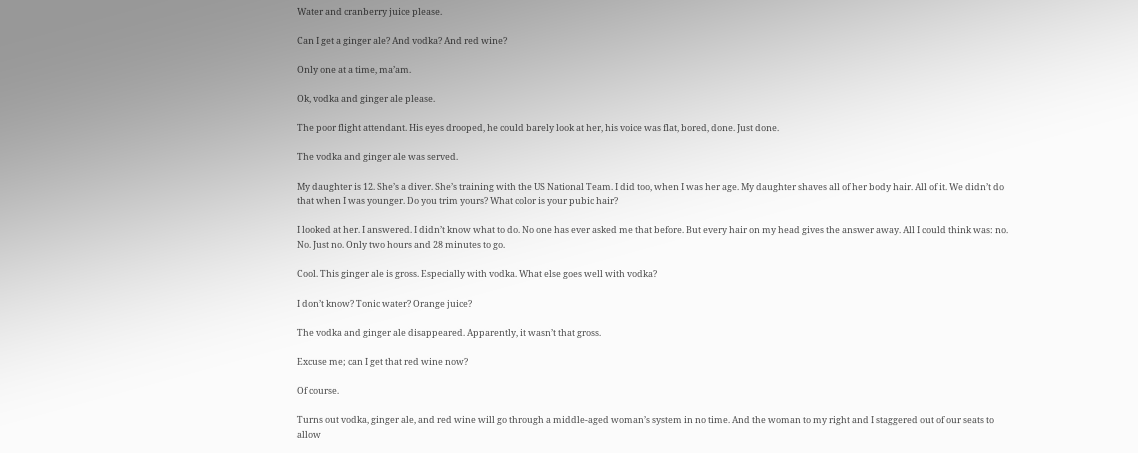Water and cranberry juice please.

Can I get a ginger ale? And vodka? And red wine?

Only one at a time, ma’am.

Ok, vodka and ginger ale please.

The poor flight attendant. His eyes drooped, he could barely look at her, his voice was flat, bored, done. Just done.

The vodka and ginger ale was served.

My daughter is 12. She’s a diver. She’s training with the US National Team. I did too, when I was her age. My daughter shaves all of her body hair. All of it. We didn’t do that when I was younger. Do you trim yours? What color is your pubic hair?

I looked at her. I answered. I didn’t know what to do. No one has ever asked me that before. But every hair on my head gives the answer away. All I could think was: no. No. Just no. Only two hours and 28 minutes to go.

Cool. This ginger ale is gross. Especially with vodka. What else goes well with vodka?

I don’t know? Tonic water? Orange juice?

The vodka and ginger ale disappeared. Apparently, it wasn’t that gross.

Excuse me; can I get that red wine now?

Of course.

Turns out vodka, ginger ale, and red wine will go through a middle-aged woman’s system in no time. And the woman to my right and I staggered out of our seats to allow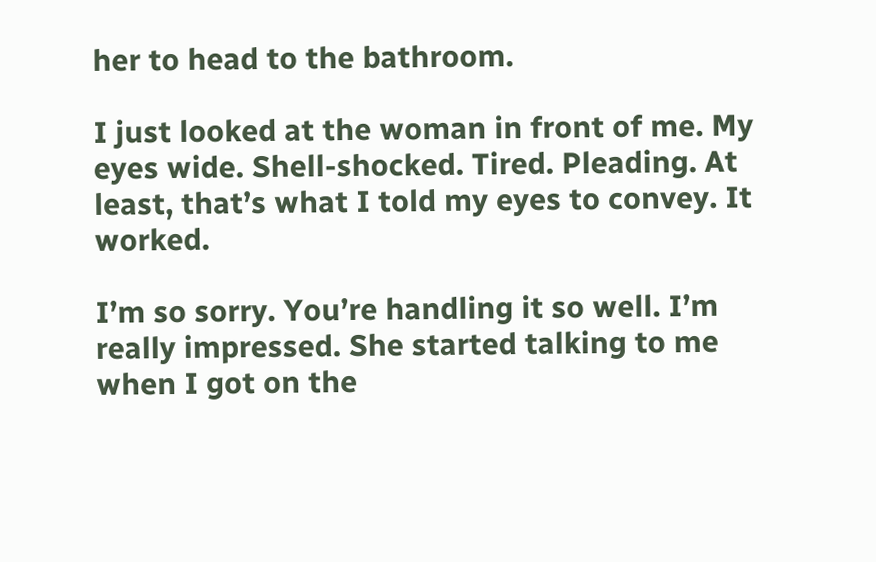her to head to the bathroom.

I just looked at the woman in front of me. My eyes wide. Shell-shocked. Tired. Pleading. At least, that’s what I told my eyes to convey. It worked.

I’m so sorry. You’re handling it so well. I’m really impressed. She started talking to me when I got on the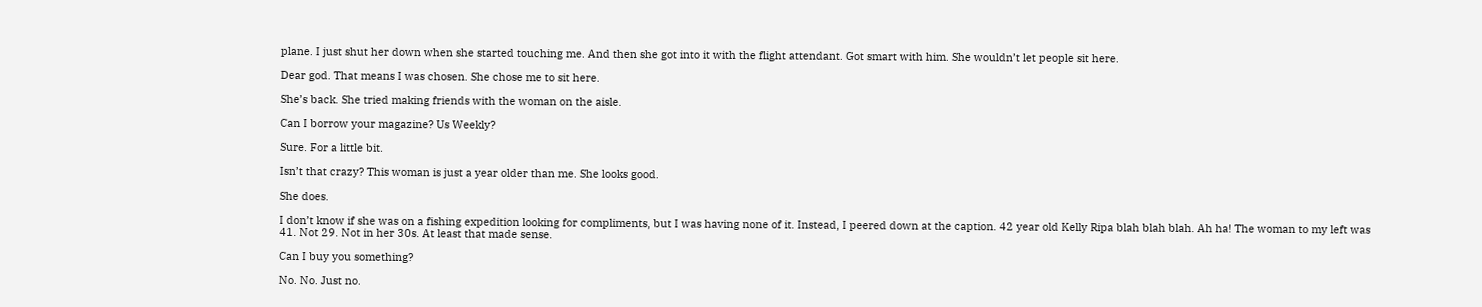plane. I just shut her down when she started touching me. And then she got into it with the flight attendant. Got smart with him. She wouldn’t let people sit here.

Dear god. That means I was chosen. She chose me to sit here.

She’s back. She tried making friends with the woman on the aisle.

Can I borrow your magazine? Us Weekly?

Sure. For a little bit.

Isn’t that crazy? This woman is just a year older than me. She looks good.

She does.

I don’t know if she was on a fishing expedition looking for compliments, but I was having none of it. Instead, I peered down at the caption. 42 year old Kelly Ripa blah blah blah. Ah ha! The woman to my left was 41. Not 29. Not in her 30s. At least that made sense.

Can I buy you something?

No. No. Just no.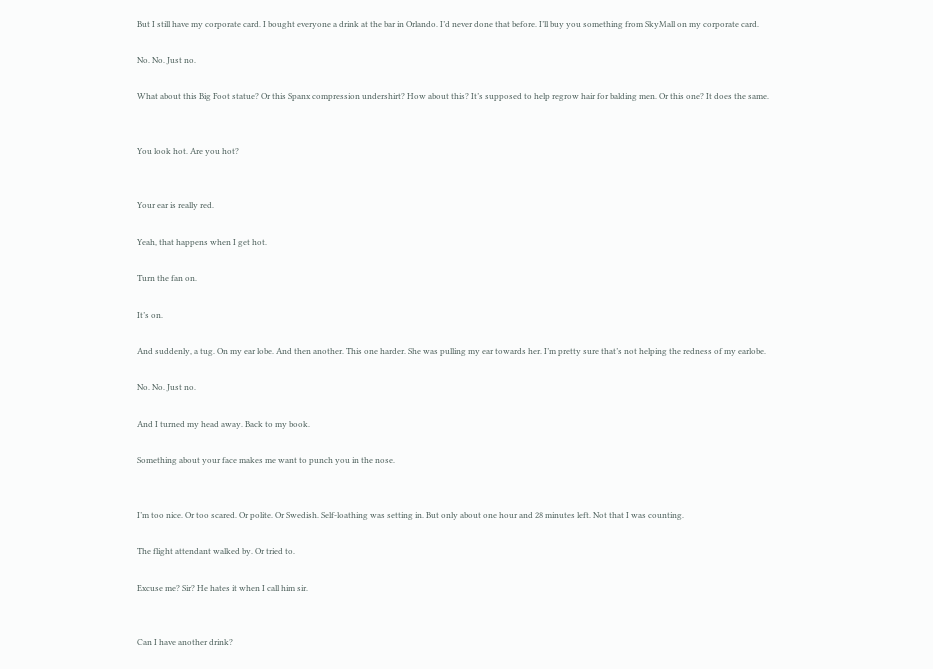But I still have my corporate card. I bought everyone a drink at the bar in Orlando. I’d never done that before. I’ll buy you something from SkyMall on my corporate card.

No. No. Just no.

What about this Big Foot statue? Or this Spanx compression undershirt? How about this? It’s supposed to help regrow hair for balding men. Or this one? It does the same.


You look hot. Are you hot?


Your ear is really red.

Yeah, that happens when I get hot.

Turn the fan on.

It’s on.

And suddenly, a tug. On my ear lobe. And then another. This one harder. She was pulling my ear towards her. I’m pretty sure that’s not helping the redness of my earlobe.

No. No. Just no.

And I turned my head away. Back to my book.

Something about your face makes me want to punch you in the nose.


I’m too nice. Or too scared. Or polite. Or Swedish. Self-loathing was setting in. But only about one hour and 28 minutes left. Not that I was counting.

The flight attendant walked by. Or tried to.

Excuse me? Sir? He hates it when I call him sir.


Can I have another drink?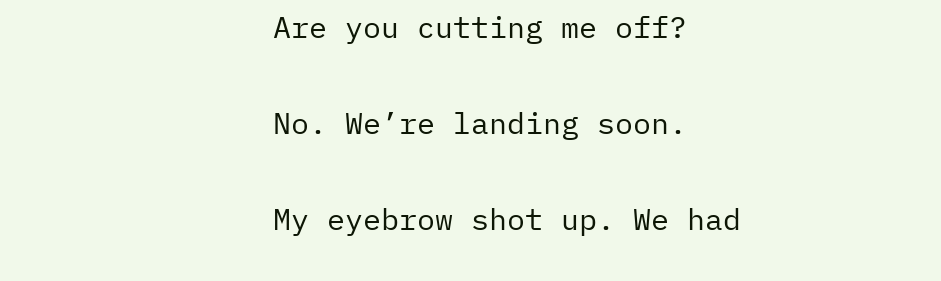Are you cutting me off?

No. We’re landing soon.

My eyebrow shot up. We had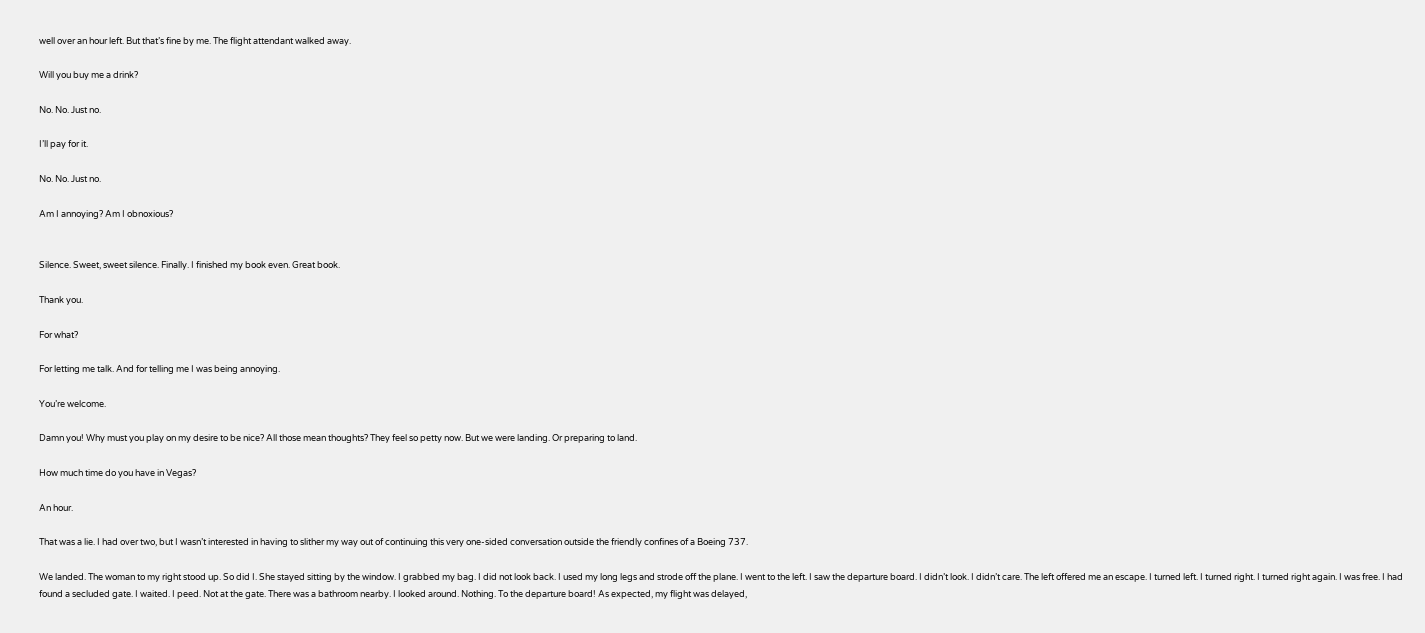well over an hour left. But that’s fine by me. The flight attendant walked away.

Will you buy me a drink?

No. No. Just no.

I’ll pay for it.

No. No. Just no.

Am I annoying? Am I obnoxious?


Silence. Sweet, sweet silence. Finally. I finished my book even. Great book.

Thank you.

For what?

For letting me talk. And for telling me I was being annoying.

You’re welcome.

Damn you! Why must you play on my desire to be nice? All those mean thoughts? They feel so petty now. But we were landing. Or preparing to land.

How much time do you have in Vegas?

An hour.

That was a lie. I had over two, but I wasn’t interested in having to slither my way out of continuing this very one-sided conversation outside the friendly confines of a Boeing 737.

We landed. The woman to my right stood up. So did I. She stayed sitting by the window. I grabbed my bag. I did not look back. I used my long legs and strode off the plane. I went to the left. I saw the departure board. I didn’t look. I didn’t care. The left offered me an escape. I turned left. I turned right. I turned right again. I was free. I had found a secluded gate. I waited. I peed. Not at the gate. There was a bathroom nearby. I looked around. Nothing. To the departure board! As expected, my flight was delayed,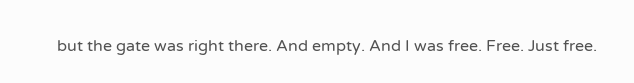but the gate was right there. And empty. And I was free. Free. Just free.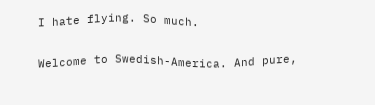I hate flying. So much.

Welcome to Swedish-America. And pure,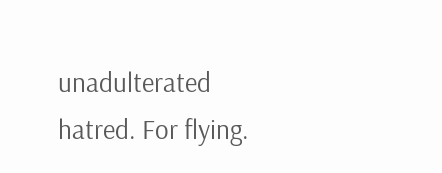unadulterated hatred. For flying.